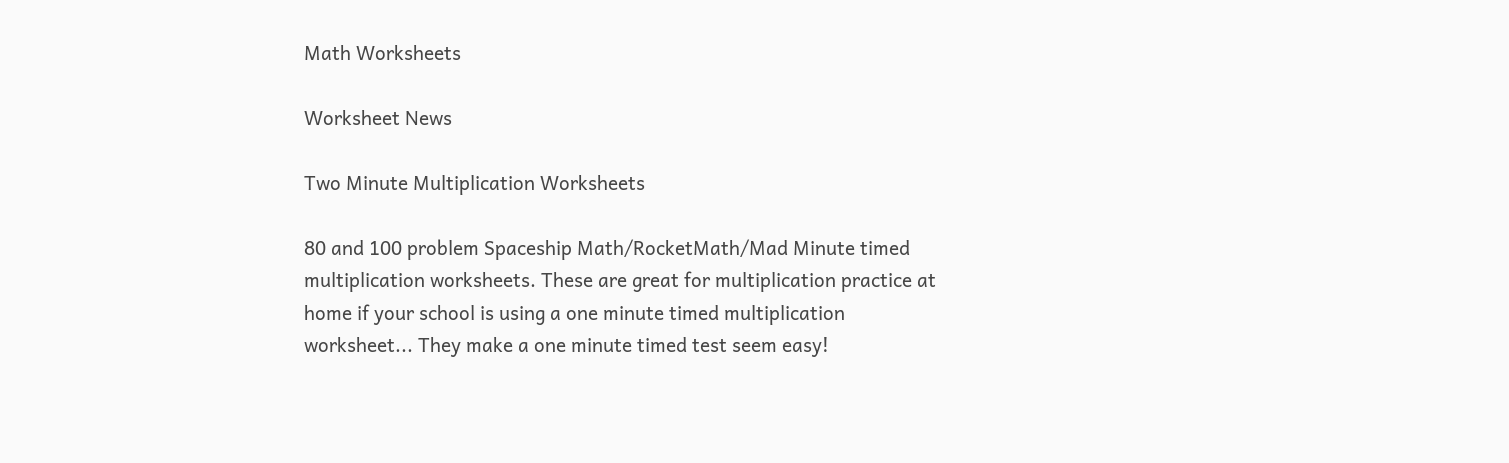Math Worksheets

Worksheet News

Two Minute Multiplication Worksheets

80 and 100 problem Spaceship Math/RocketMath/Mad Minute timed multiplication worksheets. These are great for multiplication practice at home if your school is using a one minute timed multiplication worksheet... They make a one minute timed test seem easy!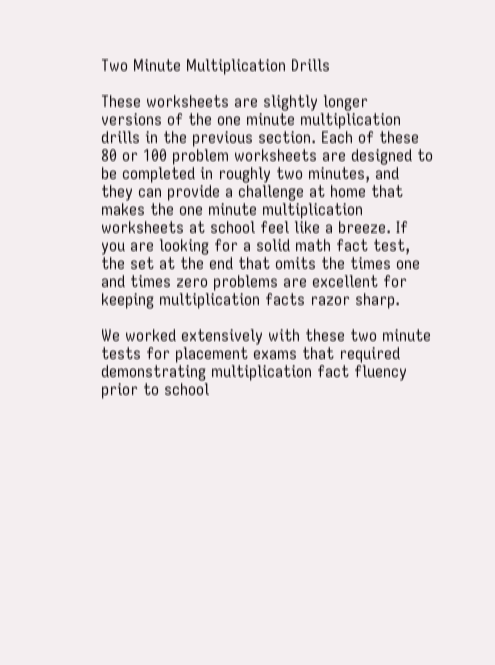Two Minute Multiplication Drills

These worksheets are slightly longer versions of the one minute multiplication drills in the previous section. Each of these 80 or 100 problem worksheets are designed to be completed in roughly two minutes, and they can provide a challenge at home that makes the one minute multiplication worksheets at school feel like a breeze. If you are looking for a solid math fact test, the set at the end that omits the times one and times zero problems are excellent for keeping multiplication facts razor sharp.

We worked extensively with these two minute tests for placement exams that required demonstrating multiplication fact fluency prior to school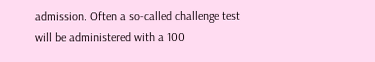admission. Often a so-called challenge test will be administered with a 100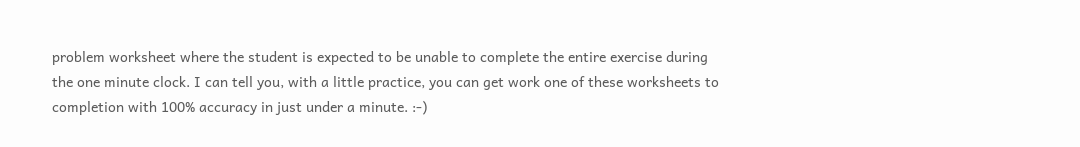problem worksheet where the student is expected to be unable to complete the entire exercise during the one minute clock. I can tell you, with a little practice, you can get work one of these worksheets to completion with 100% accuracy in just under a minute. :-)